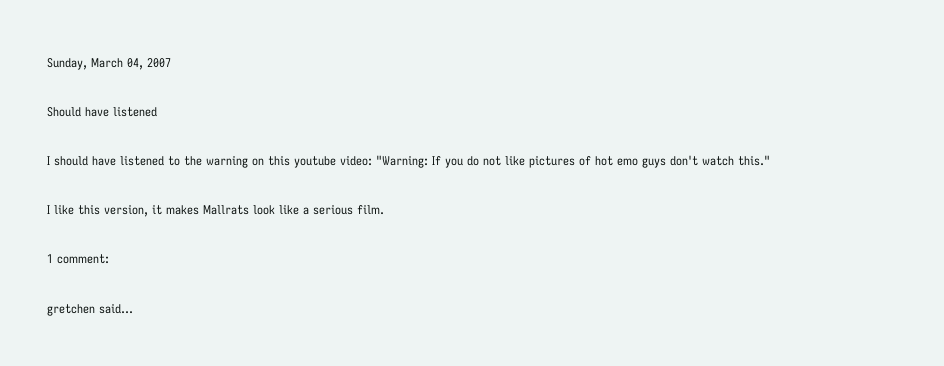Sunday, March 04, 2007

Should have listened

I should have listened to the warning on this youtube video: "Warning: If you do not like pictures of hot emo guys don't watch this."

I like this version, it makes Mallrats look like a serious film.

1 comment:

gretchen said...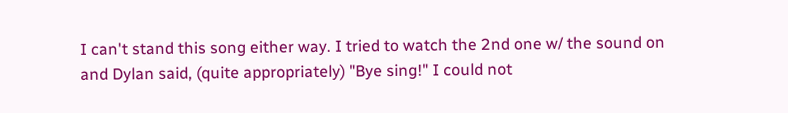I can't stand this song either way. I tried to watch the 2nd one w/ the sound on and Dylan said, (quite appropriately) "Bye sing!" I could not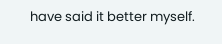have said it better myself.